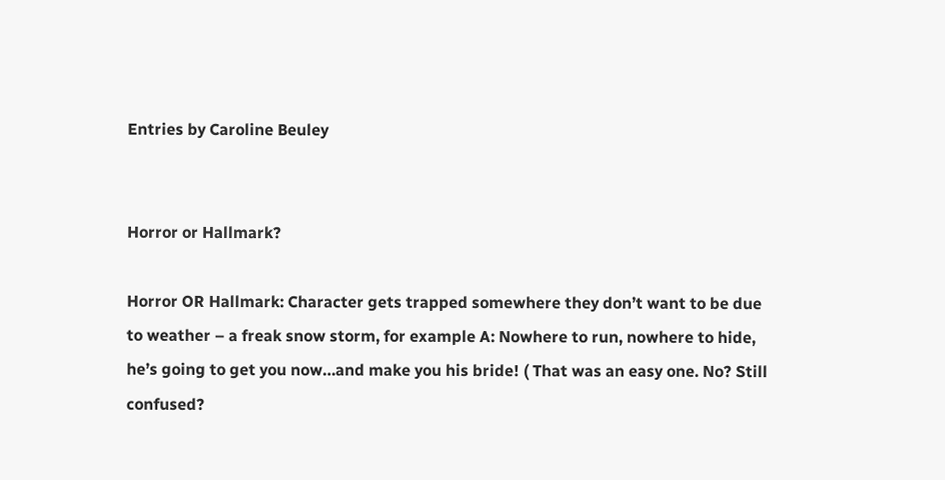Entries by Caroline Beuley


Horror or Hallmark?

Horror OR Hallmark: Character gets trapped somewhere they don’t want to be due to weather – a freak snow storm, for example A: Nowhere to run, nowhere to hide, he’s going to get you now…and make you his bride! ( That was an easy one. No? Still confused?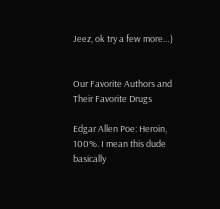Jeez, ok try a few more…)


Our Favorite Authors and Their Favorite Drugs

Edgar Allen Poe: Heroin, 100%. I mean this dude basically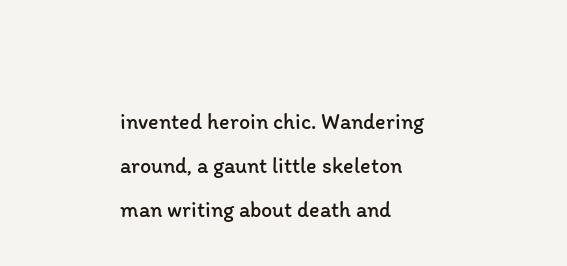invented heroin chic. Wandering around, a gaunt little skeleton man writing about death and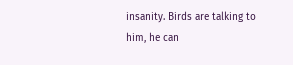insanity. Birds are talking to him, he can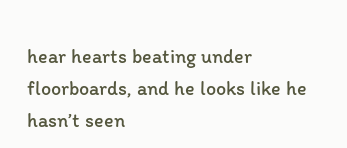hear hearts beating under floorboards, and he looks like he hasn’t seen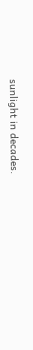sunlight in decades.